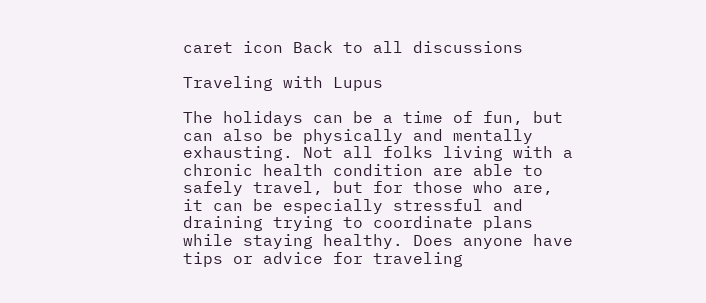caret icon Back to all discussions

Traveling with Lupus

The holidays can be a time of fun, but can also be physically and mentally exhausting. Not all folks living with a chronic health condition are able to safely travel, but for those who are, it can be especially stressful and draining trying to coordinate plans while staying healthy. Does anyone have tips or advice for traveling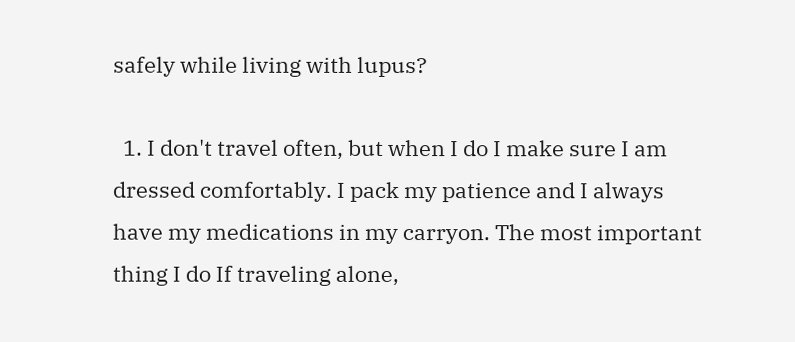safely while living with lupus?

  1. I don't travel often, but when I do I make sure I am dressed comfortably. I pack my patience and I always have my medications in my carryon. The most important thing I do If traveling alone,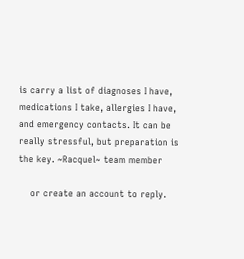is carry a list of diagnoses I have, medications I take, allergies I have, and emergency contacts. It can be really stressful, but preparation is the key. ~Racquel~ team member

    or create an account to reply.